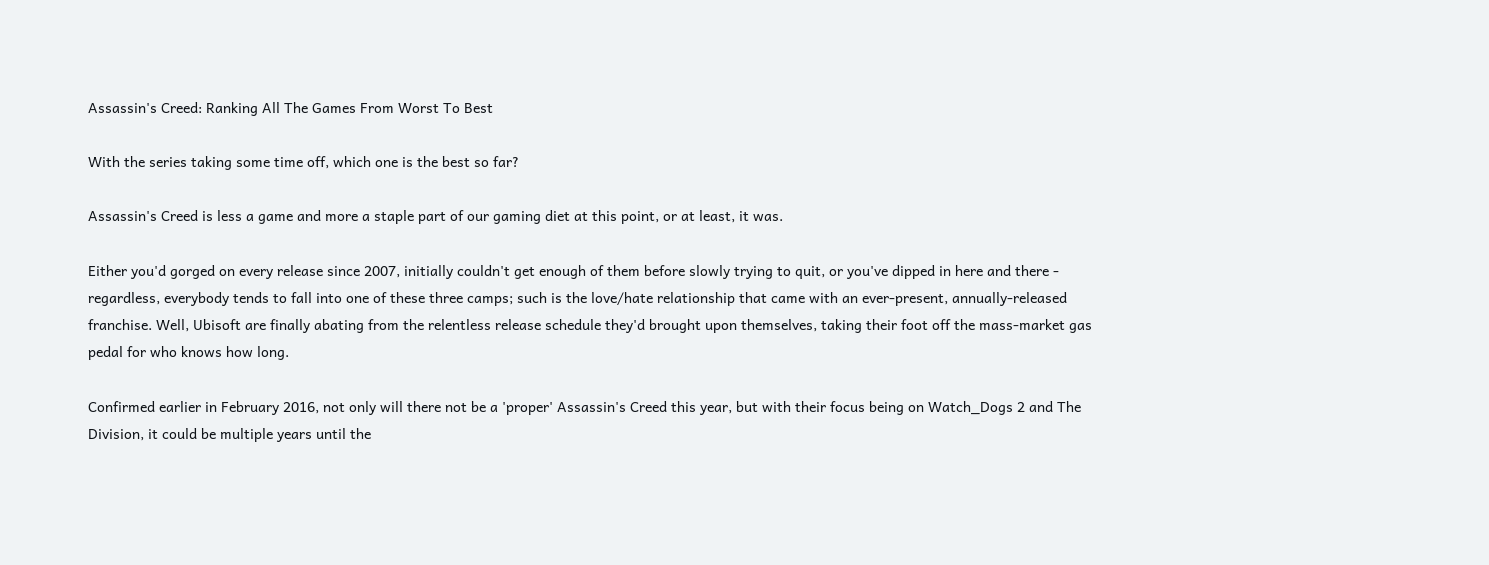Assassin's Creed: Ranking All The Games From Worst To Best

With the series taking some time off, which one is the best so far?

Assassin's Creed is less a game and more a staple part of our gaming diet at this point, or at least, it was.

Either you'd gorged on every release since 2007, initially couldn't get enough of them before slowly trying to quit, or you've dipped in here and there - regardless, everybody tends to fall into one of these three camps; such is the love/hate relationship that came with an ever-present, annually-released franchise. Well, Ubisoft are finally abating from the relentless release schedule they'd brought upon themselves, taking their foot off the mass-market gas pedal for who knows how long.

Confirmed earlier in February 2016, not only will there not be a 'proper' Assassin's Creed this year, but with their focus being on Watch_Dogs 2 and The Division, it could be multiple years until the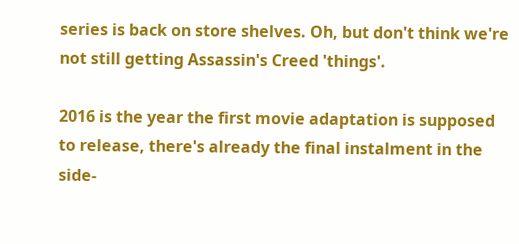series is back on store shelves. Oh, but don't think we're not still getting Assassin's Creed 'things'.

2016 is the year the first movie adaptation is supposed to release, there's already the final instalment in the side-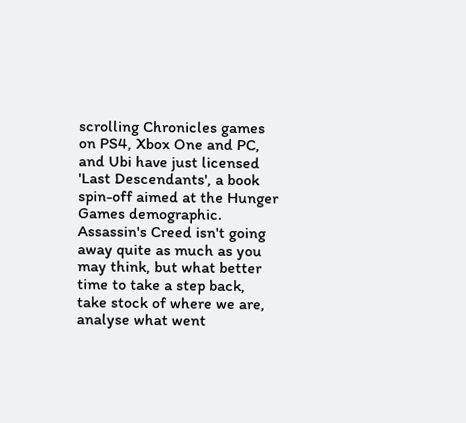scrolling Chronicles games on PS4, Xbox One and PC, and Ubi have just licensed 'Last Descendants', a book spin-off aimed at the Hunger Games demographic. Assassin's Creed isn't going away quite as much as you may think, but what better time to take a step back, take stock of where we are, analyse what went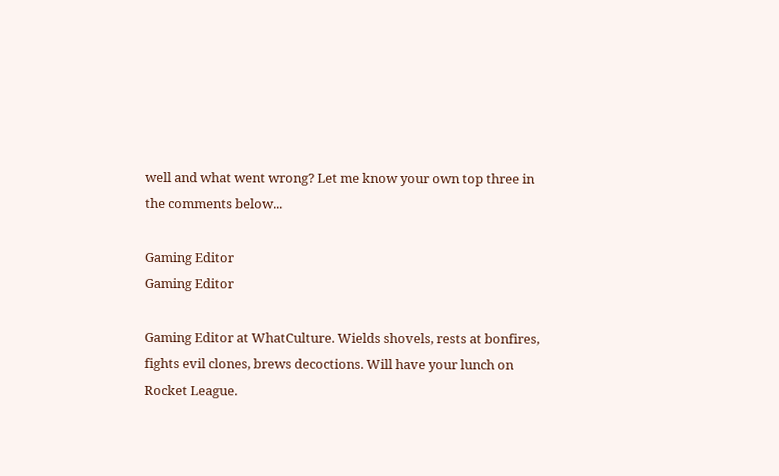well and what went wrong? Let me know your own top three in the comments below...

Gaming Editor
Gaming Editor

Gaming Editor at WhatCulture. Wields shovels, rests at bonfires, fights evil clones, brews decoctions. Will have your lunch on Rocket League.